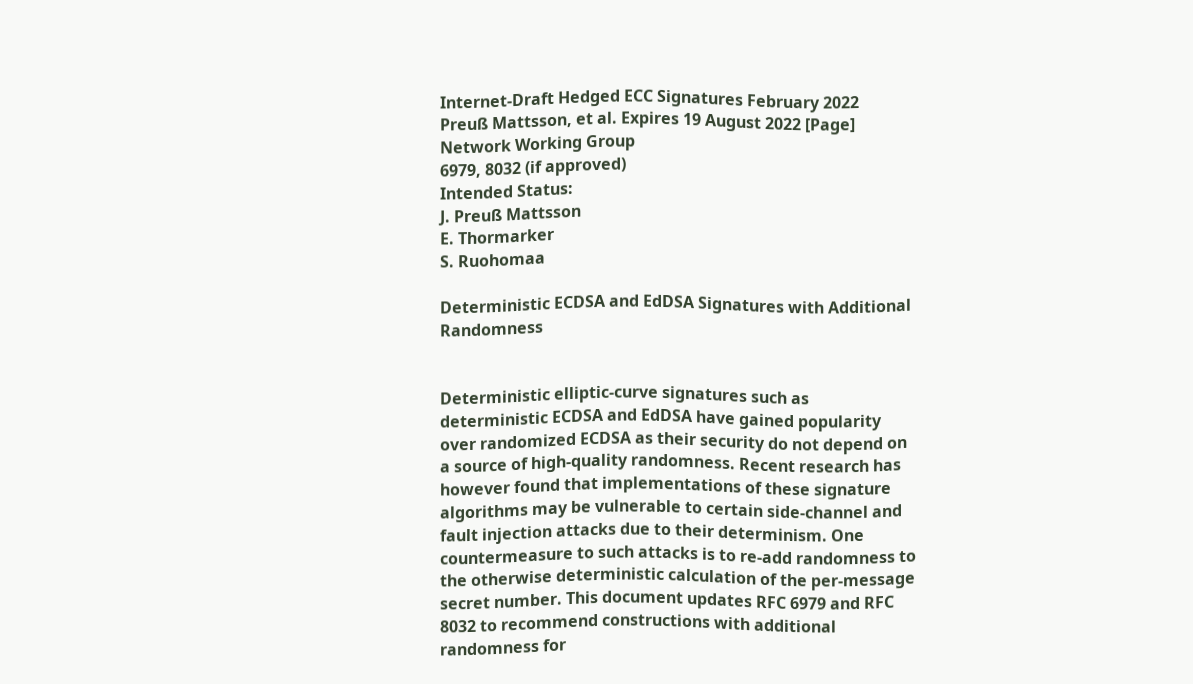Internet-Draft Hedged ECC Signatures February 2022
Preuß Mattsson, et al. Expires 19 August 2022 [Page]
Network Working Group
6979, 8032 (if approved)
Intended Status:
J. Preuß Mattsson
E. Thormarker
S. Ruohomaa

Deterministic ECDSA and EdDSA Signatures with Additional Randomness


Deterministic elliptic-curve signatures such as deterministic ECDSA and EdDSA have gained popularity over randomized ECDSA as their security do not depend on a source of high-quality randomness. Recent research has however found that implementations of these signature algorithms may be vulnerable to certain side-channel and fault injection attacks due to their determinism. One countermeasure to such attacks is to re-add randomness to the otherwise deterministic calculation of the per-message secret number. This document updates RFC 6979 and RFC 8032 to recommend constructions with additional randomness for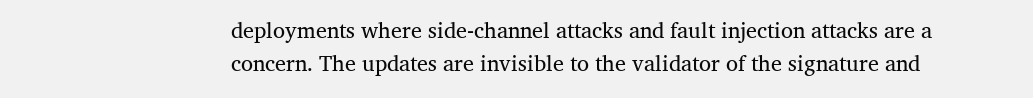deployments where side-channel attacks and fault injection attacks are a concern. The updates are invisible to the validator of the signature and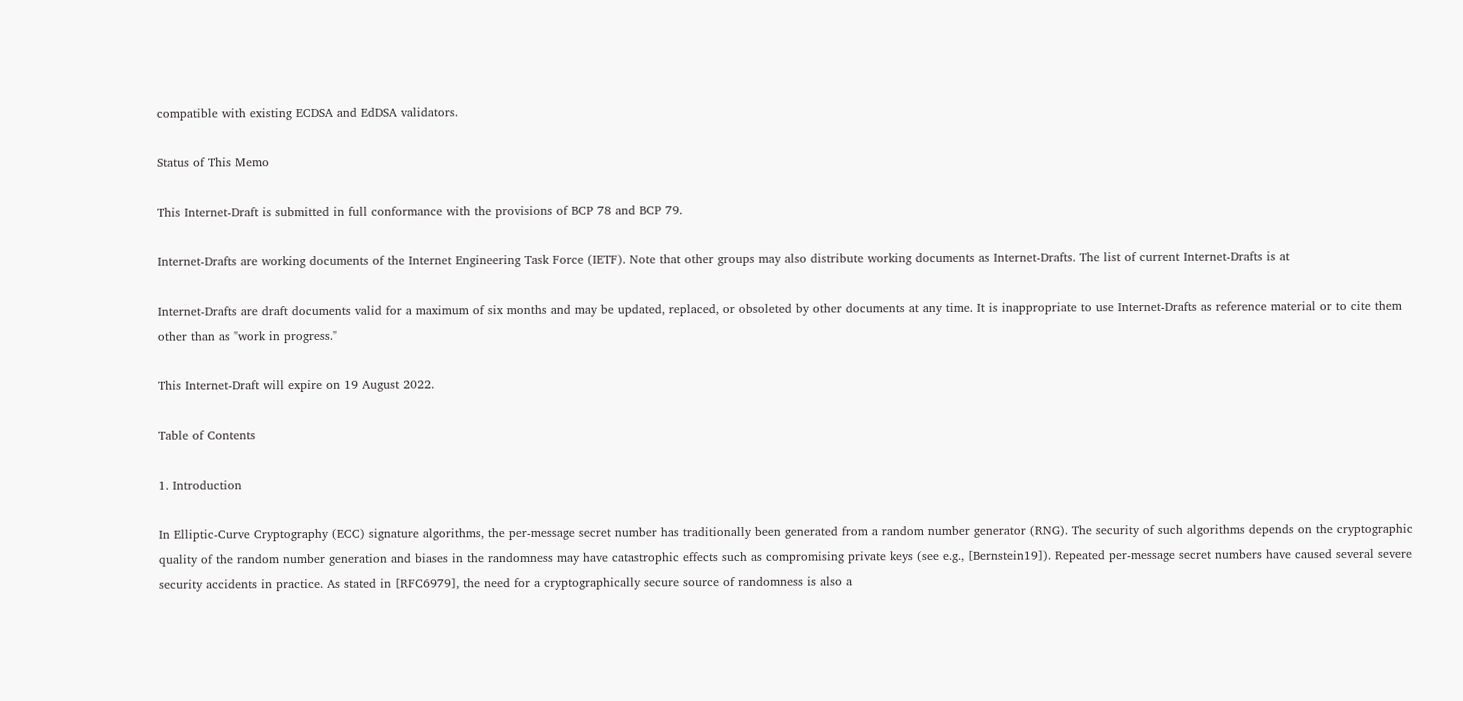compatible with existing ECDSA and EdDSA validators.

Status of This Memo

This Internet-Draft is submitted in full conformance with the provisions of BCP 78 and BCP 79.

Internet-Drafts are working documents of the Internet Engineering Task Force (IETF). Note that other groups may also distribute working documents as Internet-Drafts. The list of current Internet-Drafts is at

Internet-Drafts are draft documents valid for a maximum of six months and may be updated, replaced, or obsoleted by other documents at any time. It is inappropriate to use Internet-Drafts as reference material or to cite them other than as "work in progress."

This Internet-Draft will expire on 19 August 2022.

Table of Contents

1. Introduction

In Elliptic-Curve Cryptography (ECC) signature algorithms, the per-message secret number has traditionally been generated from a random number generator (RNG). The security of such algorithms depends on the cryptographic quality of the random number generation and biases in the randomness may have catastrophic effects such as compromising private keys (see e.g., [Bernstein19]). Repeated per-message secret numbers have caused several severe security accidents in practice. As stated in [RFC6979], the need for a cryptographically secure source of randomness is also a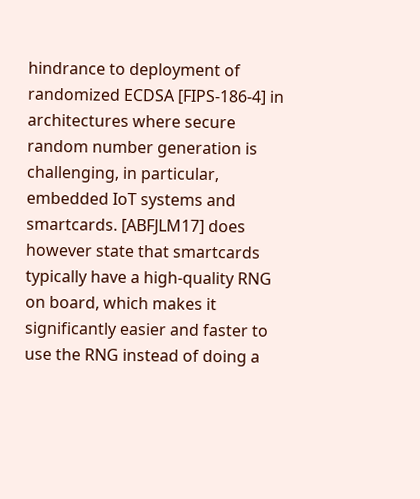hindrance to deployment of randomized ECDSA [FIPS-186-4] in architectures where secure random number generation is challenging, in particular, embedded IoT systems and smartcards. [ABFJLM17] does however state that smartcards typically have a high-quality RNG on board, which makes it significantly easier and faster to use the RNG instead of doing a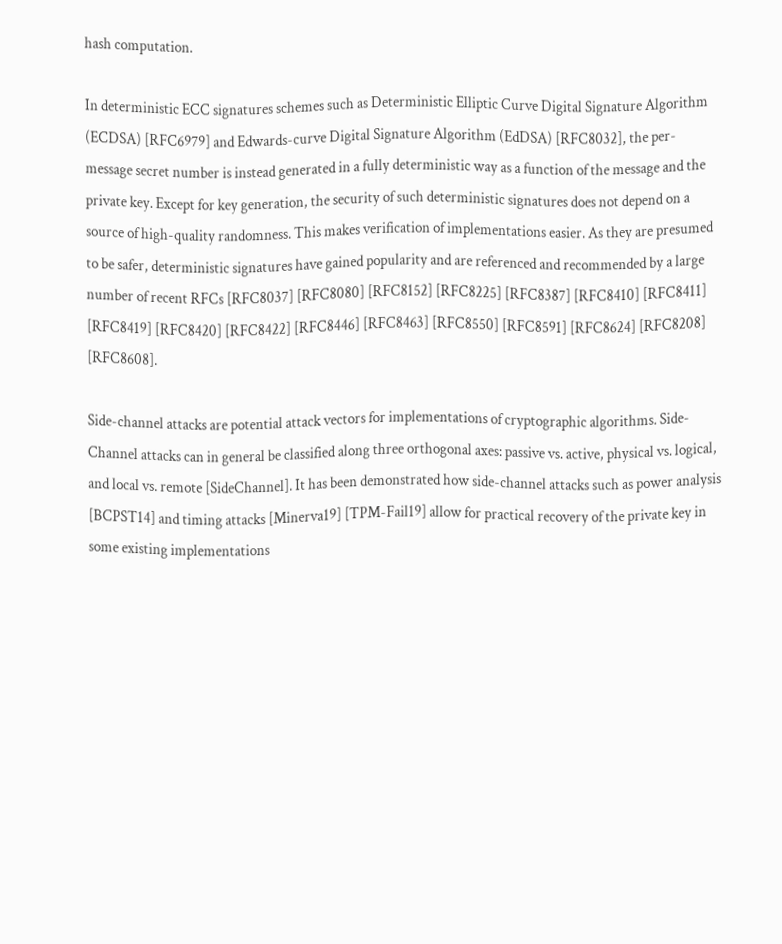hash computation.

In deterministic ECC signatures schemes such as Deterministic Elliptic Curve Digital Signature Algorithm (ECDSA) [RFC6979] and Edwards-curve Digital Signature Algorithm (EdDSA) [RFC8032], the per-message secret number is instead generated in a fully deterministic way as a function of the message and the private key. Except for key generation, the security of such deterministic signatures does not depend on a source of high-quality randomness. This makes verification of implementations easier. As they are presumed to be safer, deterministic signatures have gained popularity and are referenced and recommended by a large number of recent RFCs [RFC8037] [RFC8080] [RFC8152] [RFC8225] [RFC8387] [RFC8410] [RFC8411] [RFC8419] [RFC8420] [RFC8422] [RFC8446] [RFC8463] [RFC8550] [RFC8591] [RFC8624] [RFC8208] [RFC8608].

Side-channel attacks are potential attack vectors for implementations of cryptographic algorithms. Side-Channel attacks can in general be classified along three orthogonal axes: passive vs. active, physical vs. logical, and local vs. remote [SideChannel]. It has been demonstrated how side-channel attacks such as power analysis [BCPST14] and timing attacks [Minerva19] [TPM-Fail19] allow for practical recovery of the private key in some existing implementations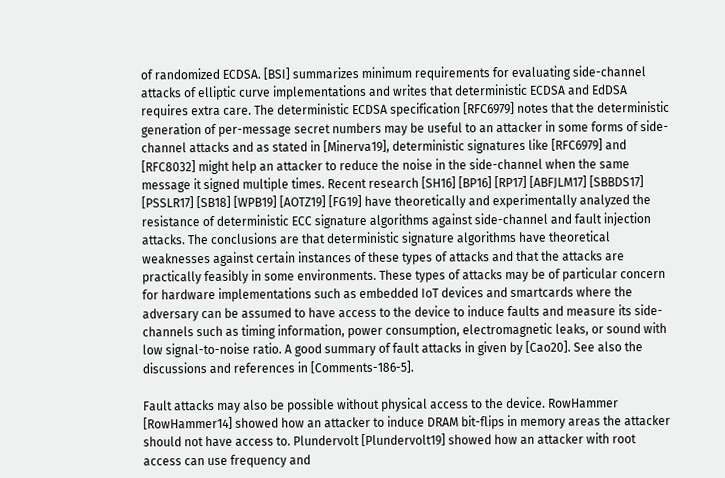of randomized ECDSA. [BSI] summarizes minimum requirements for evaluating side-channel attacks of elliptic curve implementations and writes that deterministic ECDSA and EdDSA requires extra care. The deterministic ECDSA specification [RFC6979] notes that the deterministic generation of per-message secret numbers may be useful to an attacker in some forms of side-channel attacks and as stated in [Minerva19], deterministic signatures like [RFC6979] and [RFC8032] might help an attacker to reduce the noise in the side-channel when the same message it signed multiple times. Recent research [SH16] [BP16] [RP17] [ABFJLM17] [SBBDS17] [PSSLR17] [SB18] [WPB19] [AOTZ19] [FG19] have theoretically and experimentally analyzed the resistance of deterministic ECC signature algorithms against side-channel and fault injection attacks. The conclusions are that deterministic signature algorithms have theoretical weaknesses against certain instances of these types of attacks and that the attacks are practically feasibly in some environments. These types of attacks may be of particular concern for hardware implementations such as embedded IoT devices and smartcards where the adversary can be assumed to have access to the device to induce faults and measure its side-channels such as timing information, power consumption, electromagnetic leaks, or sound with low signal-to-noise ratio. A good summary of fault attacks in given by [Cao20]. See also the discussions and references in [Comments-186-5].

Fault attacks may also be possible without physical access to the device. RowHammer [RowHammer14] showed how an attacker to induce DRAM bit-flips in memory areas the attacker should not have access to. Plundervolt [Plundervolt19] showed how an attacker with root access can use frequency and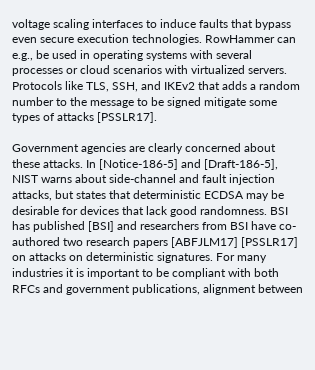voltage scaling interfaces to induce faults that bypass even secure execution technologies. RowHammer can e.g., be used in operating systems with several processes or cloud scenarios with virtualized servers. Protocols like TLS, SSH, and IKEv2 that adds a random number to the message to be signed mitigate some types of attacks [PSSLR17].

Government agencies are clearly concerned about these attacks. In [Notice-186-5] and [Draft-186-5], NIST warns about side-channel and fault injection attacks, but states that deterministic ECDSA may be desirable for devices that lack good randomness. BSI has published [BSI] and researchers from BSI have co-authored two research papers [ABFJLM17] [PSSLR17] on attacks on deterministic signatures. For many industries it is important to be compliant with both RFCs and government publications, alignment between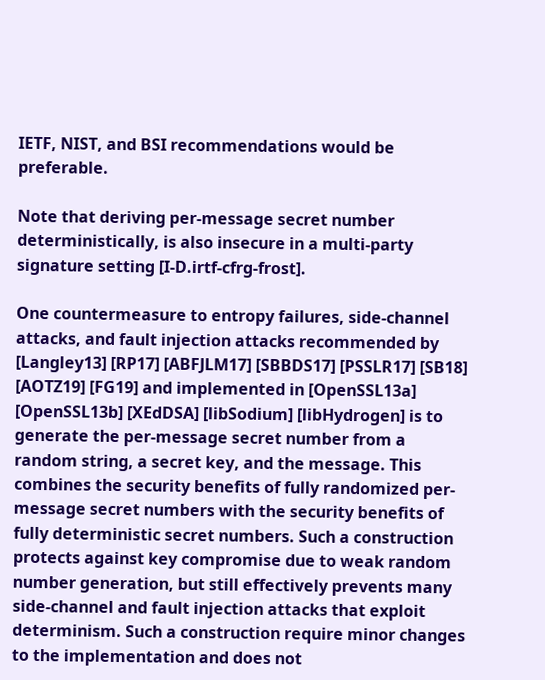IETF, NIST, and BSI recommendations would be preferable.

Note that deriving per-message secret number deterministically, is also insecure in a multi-party signature setting [I-D.irtf-cfrg-frost].

One countermeasure to entropy failures, side-channel attacks, and fault injection attacks recommended by [Langley13] [RP17] [ABFJLM17] [SBBDS17] [PSSLR17] [SB18] [AOTZ19] [FG19] and implemented in [OpenSSL13a] [OpenSSL13b] [XEdDSA] [libSodium] [libHydrogen] is to generate the per-message secret number from a random string, a secret key, and the message. This combines the security benefits of fully randomized per-message secret numbers with the security benefits of fully deterministic secret numbers. Such a construction protects against key compromise due to weak random number generation, but still effectively prevents many side-channel and fault injection attacks that exploit determinism. Such a construction require minor changes to the implementation and does not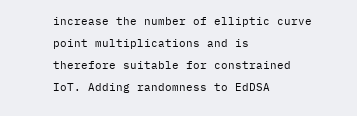increase the number of elliptic curve point multiplications and is therefore suitable for constrained IoT. Adding randomness to EdDSA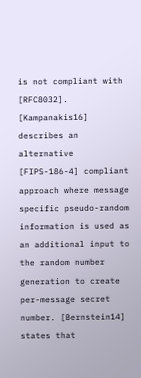is not compliant with [RFC8032]. [Kampanakis16] describes an alternative [FIPS-186-4] compliant approach where message specific pseudo-random information is used as an additional input to the random number generation to create per-message secret number. [Bernstein14] states that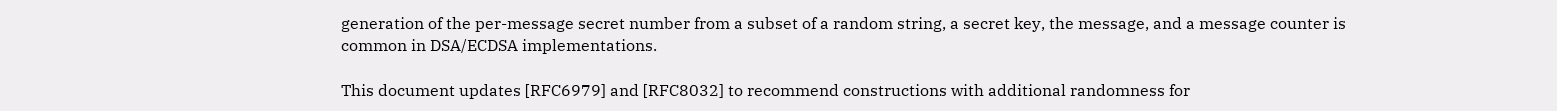generation of the per-message secret number from a subset of a random string, a secret key, the message, and a message counter is common in DSA/ECDSA implementations.

This document updates [RFC6979] and [RFC8032] to recommend constructions with additional randomness for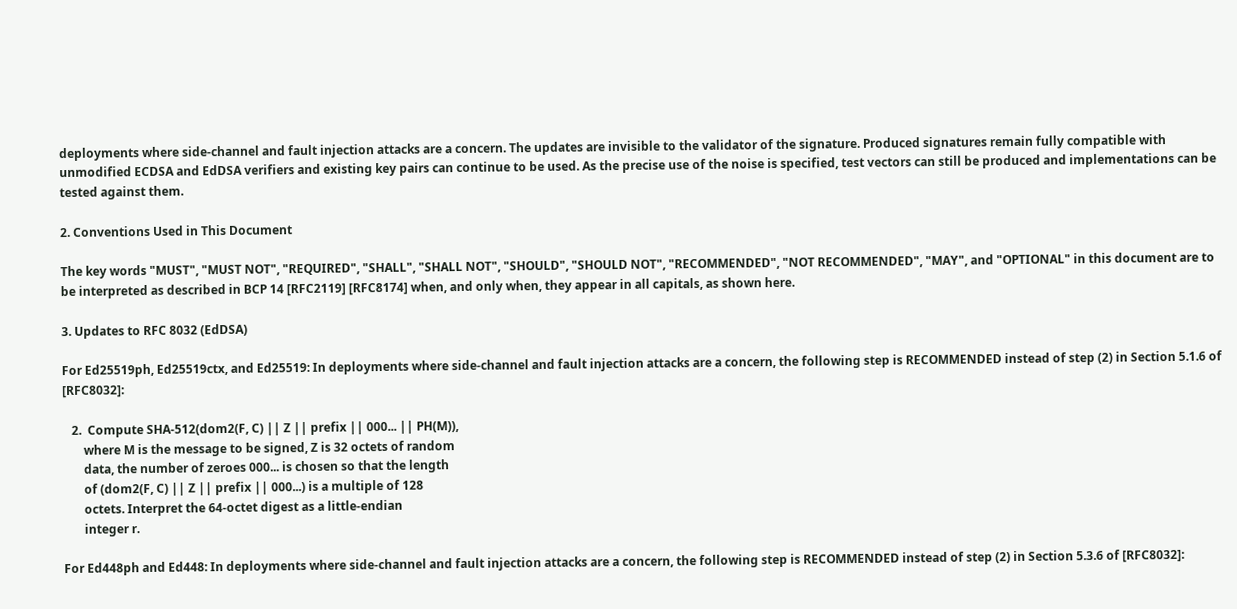deployments where side-channel and fault injection attacks are a concern. The updates are invisible to the validator of the signature. Produced signatures remain fully compatible with unmodified ECDSA and EdDSA verifiers and existing key pairs can continue to be used. As the precise use of the noise is specified, test vectors can still be produced and implementations can be tested against them.

2. Conventions Used in This Document

The key words "MUST", "MUST NOT", "REQUIRED", "SHALL", "SHALL NOT", "SHOULD", "SHOULD NOT", "RECOMMENDED", "NOT RECOMMENDED", "MAY", and "OPTIONAL" in this document are to be interpreted as described in BCP 14 [RFC2119] [RFC8174] when, and only when, they appear in all capitals, as shown here.

3. Updates to RFC 8032 (EdDSA)

For Ed25519ph, Ed25519ctx, and Ed25519: In deployments where side-channel and fault injection attacks are a concern, the following step is RECOMMENDED instead of step (2) in Section 5.1.6 of [RFC8032]:

   2.  Compute SHA-512(dom2(F, C) || Z || prefix || 000... || PH(M)),
       where M is the message to be signed, Z is 32 octets of random
       data, the number of zeroes 000... is chosen so that the length
       of (dom2(F, C) || Z || prefix || 000...) is a multiple of 128
       octets. Interpret the 64-octet digest as a little-endian
       integer r.

For Ed448ph and Ed448: In deployments where side-channel and fault injection attacks are a concern, the following step is RECOMMENDED instead of step (2) in Section 5.3.6 of [RFC8032]: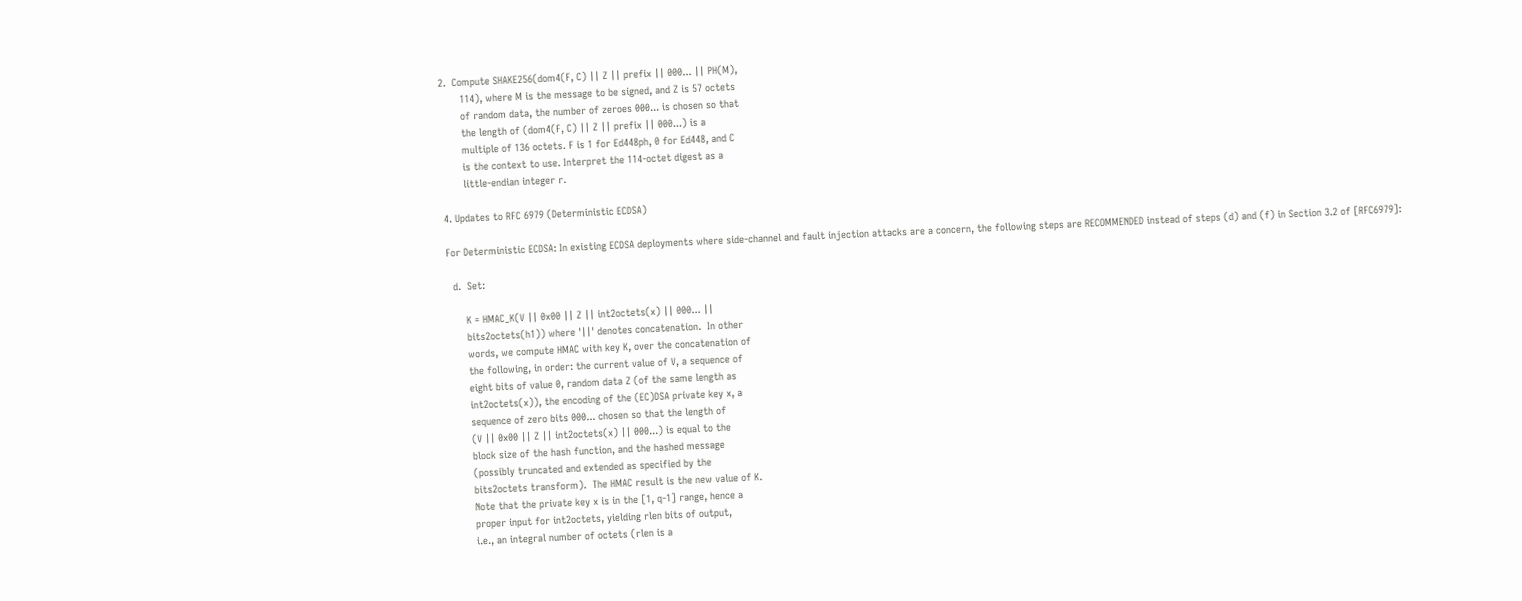2.  Compute SHAKE256(dom4(F, C) || Z || prefix || 000... || PH(M),
       114), where M is the message to be signed, and Z is 57 octets
       of random data, the number of zeroes 000... is chosen so that
       the length of (dom4(F, C) || Z || prefix || 000...) is a
       multiple of 136 octets. F is 1 for Ed448ph, 0 for Ed448, and C
       is the context to use. Interpret the 114-octet digest as a
       little-endian integer r.

4. Updates to RFC 6979 (Deterministic ECDSA)

For Deterministic ECDSA: In existing ECDSA deployments where side-channel and fault injection attacks are a concern, the following steps are RECOMMENDED instead of steps (d) and (f) in Section 3.2 of [RFC6979]:

  d.  Set:

      K = HMAC_K(V || 0x00 || Z || int2octets(x) || 000... ||
      bits2octets(h1)) where '||' denotes concatenation.  In other
      words, we compute HMAC with key K, over the concatenation of
      the following, in order: the current value of V, a sequence of
      eight bits of value 0, random data Z (of the same length as
      int2octets(x)), the encoding of the (EC)DSA private key x, a
      sequence of zero bits 000... chosen so that the length of
      (V || 0x00 || Z || int2octets(x) || 000...) is equal to the
      block size of the hash function, and the hashed message
      (possibly truncated and extended as specified by the
      bits2octets transform).  The HMAC result is the new value of K.
      Note that the private key x is in the [1, q-1] range, hence a
      proper input for int2octets, yielding rlen bits of output,
      i.e., an integral number of octets (rlen is a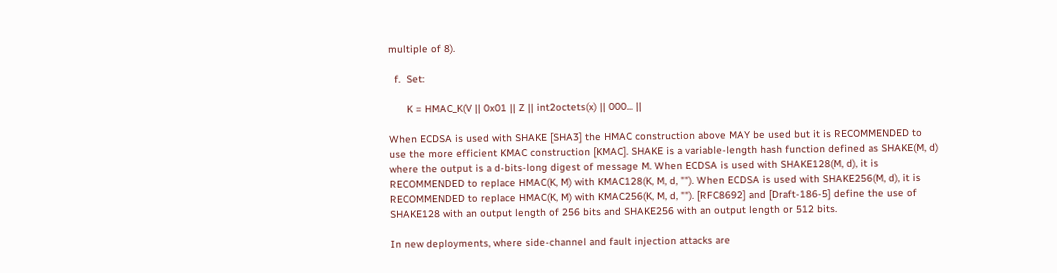multiple of 8).

  f.  Set:

      K = HMAC_K(V || 0x01 || Z || int2octets(x) || 000... ||

When ECDSA is used with SHAKE [SHA3] the HMAC construction above MAY be used but it is RECOMMENDED to use the more efficient KMAC construction [KMAC]. SHAKE is a variable-length hash function defined as SHAKE(M, d) where the output is a d-bits-long digest of message M. When ECDSA is used with SHAKE128(M, d), it is RECOMMENDED to replace HMAC(K, M) with KMAC128(K, M, d, ""). When ECDSA is used with SHAKE256(M, d), it is RECOMMENDED to replace HMAC(K, M) with KMAC256(K, M, d, ""). [RFC8692] and [Draft-186-5] define the use of SHAKE128 with an output length of 256 bits and SHAKE256 with an output length or 512 bits.

In new deployments, where side-channel and fault injection attacks are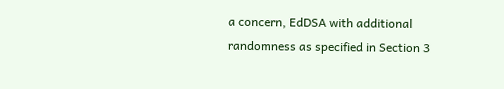a concern, EdDSA with additional randomness as specified in Section 3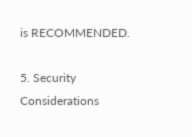is RECOMMENDED.

5. Security Considerations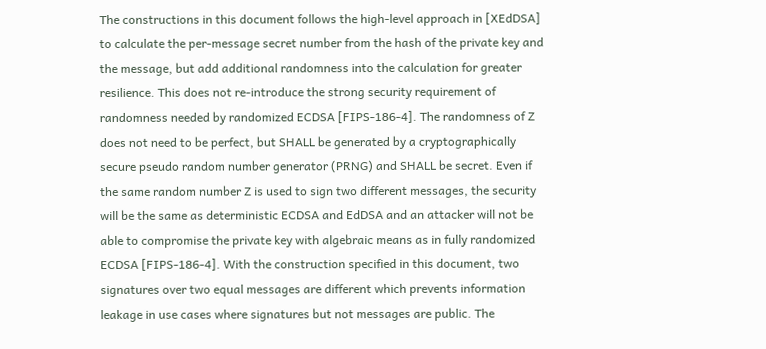The constructions in this document follows the high-level approach in [XEdDSA] to calculate the per-message secret number from the hash of the private key and the message, but add additional randomness into the calculation for greater resilience. This does not re-introduce the strong security requirement of randomness needed by randomized ECDSA [FIPS-186-4]. The randomness of Z does not need to be perfect, but SHALL be generated by a cryptographically secure pseudo random number generator (PRNG) and SHALL be secret. Even if the same random number Z is used to sign two different messages, the security will be the same as deterministic ECDSA and EdDSA and an attacker will not be able to compromise the private key with algebraic means as in fully randomized ECDSA [FIPS-186-4]. With the construction specified in this document, two signatures over two equal messages are different which prevents information leakage in use cases where signatures but not messages are public. The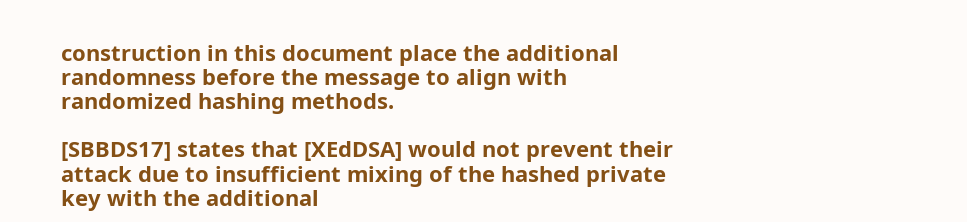construction in this document place the additional randomness before the message to align with randomized hashing methods.

[SBBDS17] states that [XEdDSA] would not prevent their attack due to insufficient mixing of the hashed private key with the additional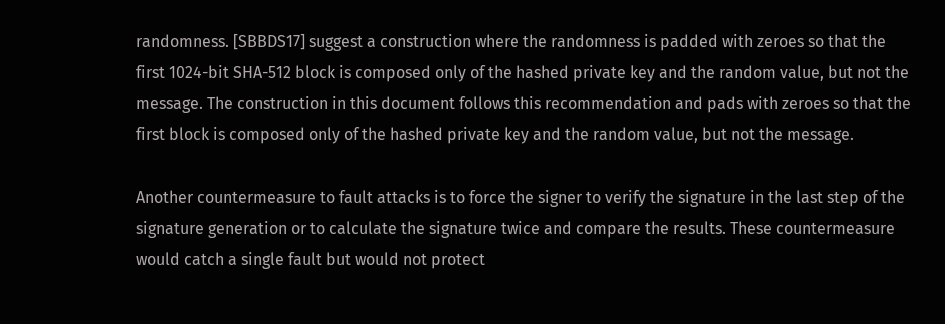randomness. [SBBDS17] suggest a construction where the randomness is padded with zeroes so that the first 1024-bit SHA-512 block is composed only of the hashed private key and the random value, but not the message. The construction in this document follows this recommendation and pads with zeroes so that the first block is composed only of the hashed private key and the random value, but not the message.

Another countermeasure to fault attacks is to force the signer to verify the signature in the last step of the signature generation or to calculate the signature twice and compare the results. These countermeasure would catch a single fault but would not protect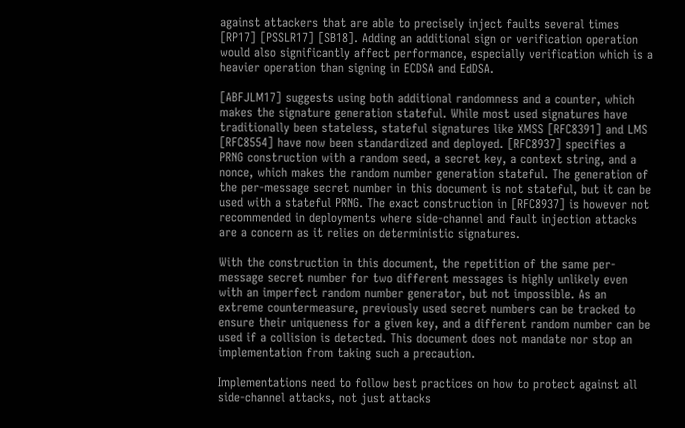against attackers that are able to precisely inject faults several times [RP17] [PSSLR17] [SB18]. Adding an additional sign or verification operation would also significantly affect performance, especially verification which is a heavier operation than signing in ECDSA and EdDSA.

[ABFJLM17] suggests using both additional randomness and a counter, which makes the signature generation stateful. While most used signatures have traditionally been stateless, stateful signatures like XMSS [RFC8391] and LMS [RFC8554] have now been standardized and deployed. [RFC8937] specifies a PRNG construction with a random seed, a secret key, a context string, and a nonce, which makes the random number generation stateful. The generation of the per-message secret number in this document is not stateful, but it can be used with a stateful PRNG. The exact construction in [RFC8937] is however not recommended in deployments where side-channel and fault injection attacks are a concern as it relies on deterministic signatures.

With the construction in this document, the repetition of the same per-message secret number for two different messages is highly unlikely even with an imperfect random number generator, but not impossible. As an extreme countermeasure, previously used secret numbers can be tracked to ensure their uniqueness for a given key, and a different random number can be used if a collision is detected. This document does not mandate nor stop an implementation from taking such a precaution.

Implementations need to follow best practices on how to protect against all side-channel attacks, not just attacks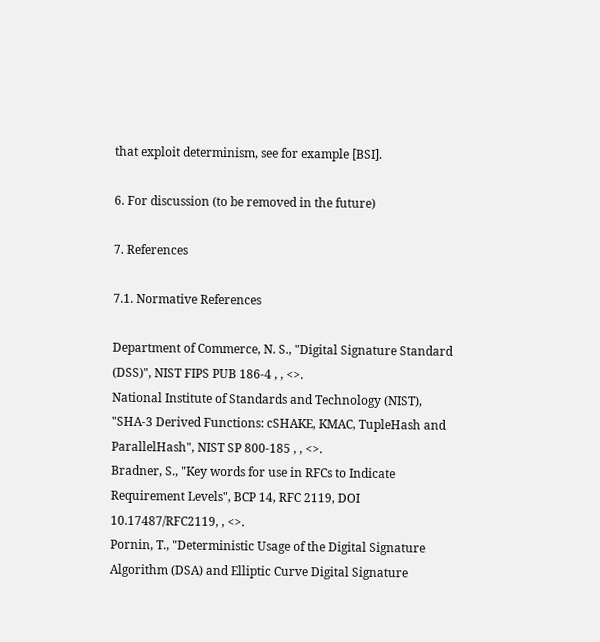that exploit determinism, see for example [BSI].

6. For discussion (to be removed in the future)

7. References

7.1. Normative References

Department of Commerce, N. S., "Digital Signature Standard (DSS)", NIST FIPS PUB 186-4 , , <>.
National Institute of Standards and Technology (NIST), "SHA-3 Derived Functions: cSHAKE, KMAC, TupleHash and ParallelHash", NIST SP 800-185 , , <>.
Bradner, S., "Key words for use in RFCs to Indicate Requirement Levels", BCP 14, RFC 2119, DOI 10.17487/RFC2119, , <>.
Pornin, T., "Deterministic Usage of the Digital Signature Algorithm (DSA) and Elliptic Curve Digital Signature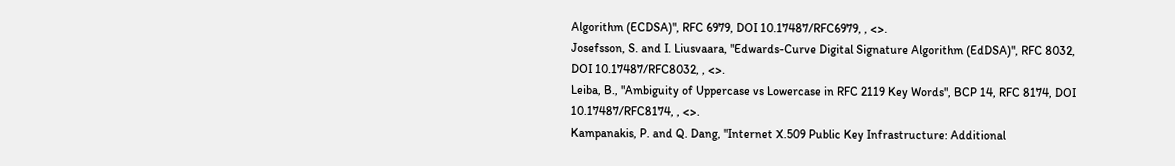Algorithm (ECDSA)", RFC 6979, DOI 10.17487/RFC6979, , <>.
Josefsson, S. and I. Liusvaara, "Edwards-Curve Digital Signature Algorithm (EdDSA)", RFC 8032, DOI 10.17487/RFC8032, , <>.
Leiba, B., "Ambiguity of Uppercase vs Lowercase in RFC 2119 Key Words", BCP 14, RFC 8174, DOI 10.17487/RFC8174, , <>.
Kampanakis, P. and Q. Dang, "Internet X.509 Public Key Infrastructure: Additional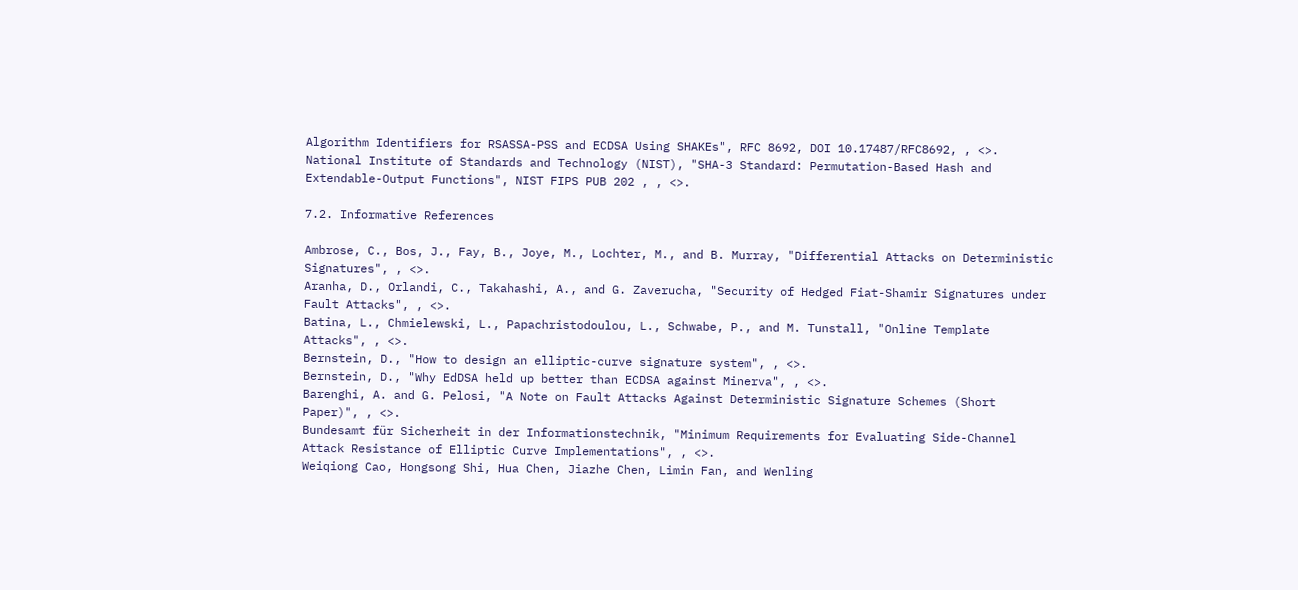Algorithm Identifiers for RSASSA-PSS and ECDSA Using SHAKEs", RFC 8692, DOI 10.17487/RFC8692, , <>.
National Institute of Standards and Technology (NIST), "SHA-3 Standard: Permutation-Based Hash and Extendable-Output Functions", NIST FIPS PUB 202 , , <>.

7.2. Informative References

Ambrose, C., Bos, J., Fay, B., Joye, M., Lochter, M., and B. Murray, "Differential Attacks on Deterministic Signatures", , <>.
Aranha, D., Orlandi, C., Takahashi, A., and G. Zaverucha, "Security of Hedged Fiat-Shamir Signatures under Fault Attacks", , <>.
Batina, L., Chmielewski, L., Papachristodoulou, L., Schwabe, P., and M. Tunstall, "Online Template Attacks", , <>.
Bernstein, D., "How to design an elliptic-curve signature system", , <>.
Bernstein, D., "Why EdDSA held up better than ECDSA against Minerva", , <>.
Barenghi, A. and G. Pelosi, "A Note on Fault Attacks Against Deterministic Signature Schemes (Short Paper)", , <>.
Bundesamt für Sicherheit in der Informationstechnik, "Minimum Requirements for Evaluating Side-Channel Attack Resistance of Elliptic Curve Implementations", , <>.
Weiqiong Cao, Hongsong Shi, Hua Chen, Jiazhe Chen, Limin Fan, and Wenling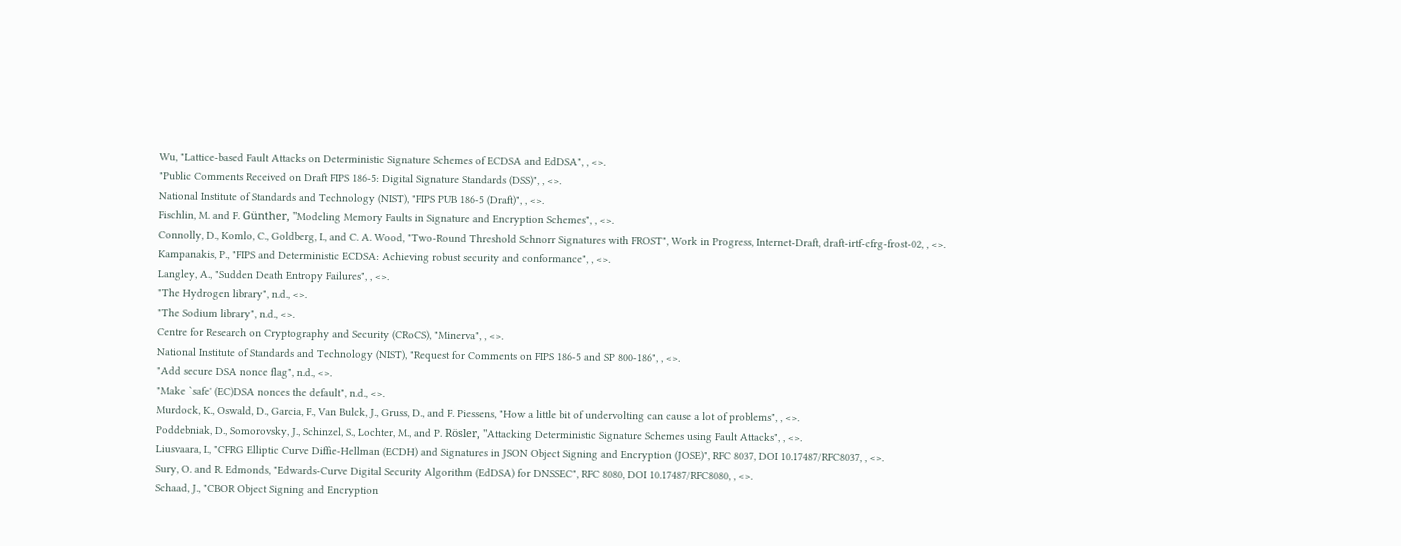Wu, "Lattice-based Fault Attacks on Deterministic Signature Schemes of ECDSA and EdDSA", , <>.
"Public Comments Received on Draft FIPS 186-5: Digital Signature Standards (DSS)", , <>.
National Institute of Standards and Technology (NIST), "FIPS PUB 186-5 (Draft)", , <>.
Fischlin, M. and F. Günther, "Modeling Memory Faults in Signature and Encryption Schemes", , <>.
Connolly, D., Komlo, C., Goldberg, I., and C. A. Wood, "Two-Round Threshold Schnorr Signatures with FROST", Work in Progress, Internet-Draft, draft-irtf-cfrg-frost-02, , <>.
Kampanakis, P., "FIPS and Deterministic ECDSA: Achieving robust security and conformance", , <>.
Langley, A., "Sudden Death Entropy Failures", , <>.
"The Hydrogen library", n.d., <>.
"The Sodium library", n.d., <>.
Centre for Research on Cryptography and Security (CRoCS), "Minerva", , <>.
National Institute of Standards and Technology (NIST), "Request for Comments on FIPS 186-5 and SP 800-186", , <>.
"Add secure DSA nonce flag", n.d., <>.
"Make `safe' (EC)DSA nonces the default", n.d., <>.
Murdock, K., Oswald, D., Garcia, F., Van Bulck, J., Gruss, D., and F. Piessens, "How a little bit of undervolting can cause a lot of problems", , <>.
Poddebniak, D., Somorovsky, J., Schinzel, S., Lochter, M., and P. Rösler, "Attacking Deterministic Signature Schemes using Fault Attacks", , <>.
Liusvaara, I., "CFRG Elliptic Curve Diffie-Hellman (ECDH) and Signatures in JSON Object Signing and Encryption (JOSE)", RFC 8037, DOI 10.17487/RFC8037, , <>.
Sury, O. and R. Edmonds, "Edwards-Curve Digital Security Algorithm (EdDSA) for DNSSEC", RFC 8080, DOI 10.17487/RFC8080, , <>.
Schaad, J., "CBOR Object Signing and Encryption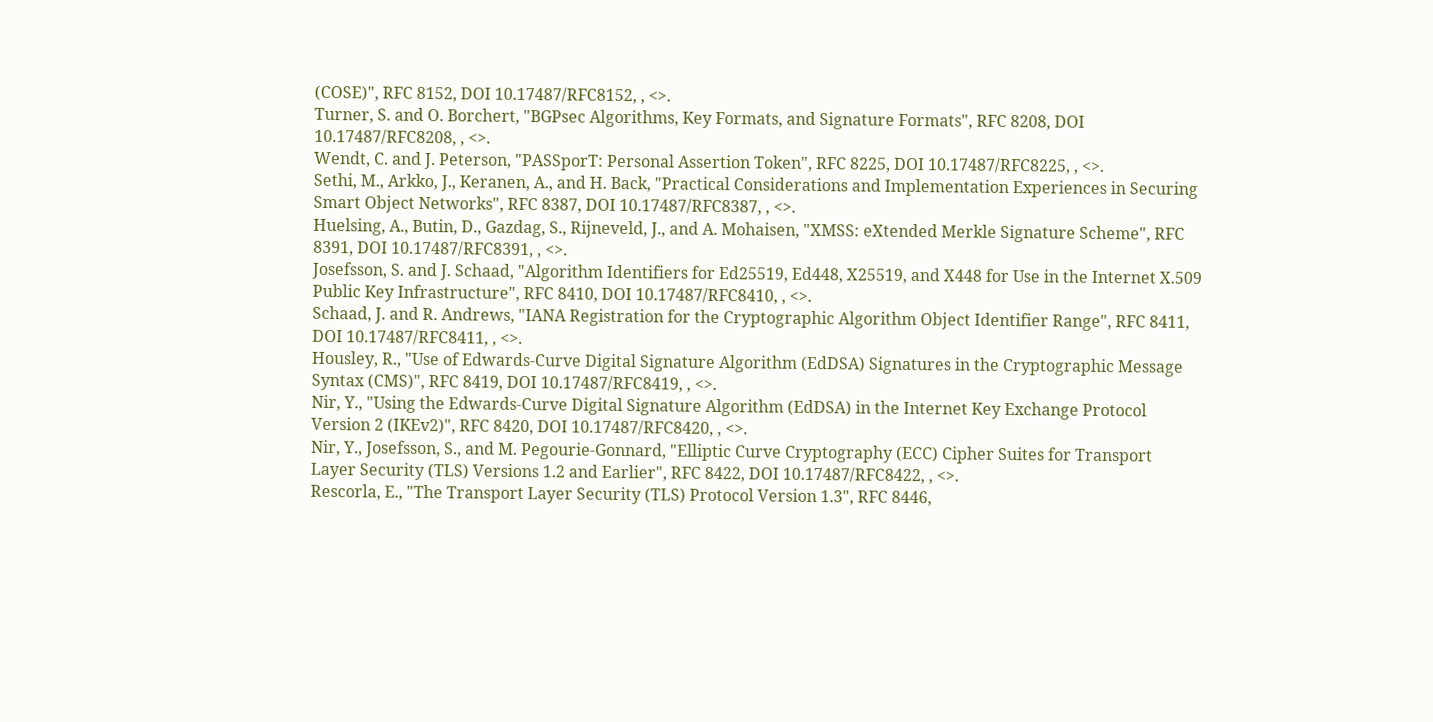(COSE)", RFC 8152, DOI 10.17487/RFC8152, , <>.
Turner, S. and O. Borchert, "BGPsec Algorithms, Key Formats, and Signature Formats", RFC 8208, DOI 10.17487/RFC8208, , <>.
Wendt, C. and J. Peterson, "PASSporT: Personal Assertion Token", RFC 8225, DOI 10.17487/RFC8225, , <>.
Sethi, M., Arkko, J., Keranen, A., and H. Back, "Practical Considerations and Implementation Experiences in Securing Smart Object Networks", RFC 8387, DOI 10.17487/RFC8387, , <>.
Huelsing, A., Butin, D., Gazdag, S., Rijneveld, J., and A. Mohaisen, "XMSS: eXtended Merkle Signature Scheme", RFC 8391, DOI 10.17487/RFC8391, , <>.
Josefsson, S. and J. Schaad, "Algorithm Identifiers for Ed25519, Ed448, X25519, and X448 for Use in the Internet X.509 Public Key Infrastructure", RFC 8410, DOI 10.17487/RFC8410, , <>.
Schaad, J. and R. Andrews, "IANA Registration for the Cryptographic Algorithm Object Identifier Range", RFC 8411, DOI 10.17487/RFC8411, , <>.
Housley, R., "Use of Edwards-Curve Digital Signature Algorithm (EdDSA) Signatures in the Cryptographic Message Syntax (CMS)", RFC 8419, DOI 10.17487/RFC8419, , <>.
Nir, Y., "Using the Edwards-Curve Digital Signature Algorithm (EdDSA) in the Internet Key Exchange Protocol Version 2 (IKEv2)", RFC 8420, DOI 10.17487/RFC8420, , <>.
Nir, Y., Josefsson, S., and M. Pegourie-Gonnard, "Elliptic Curve Cryptography (ECC) Cipher Suites for Transport Layer Security (TLS) Versions 1.2 and Earlier", RFC 8422, DOI 10.17487/RFC8422, , <>.
Rescorla, E., "The Transport Layer Security (TLS) Protocol Version 1.3", RFC 8446,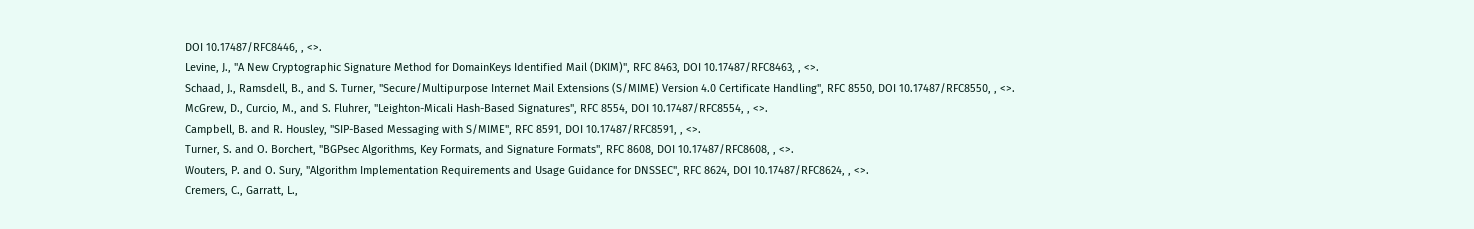DOI 10.17487/RFC8446, , <>.
Levine, J., "A New Cryptographic Signature Method for DomainKeys Identified Mail (DKIM)", RFC 8463, DOI 10.17487/RFC8463, , <>.
Schaad, J., Ramsdell, B., and S. Turner, "Secure/Multipurpose Internet Mail Extensions (S/MIME) Version 4.0 Certificate Handling", RFC 8550, DOI 10.17487/RFC8550, , <>.
McGrew, D., Curcio, M., and S. Fluhrer, "Leighton-Micali Hash-Based Signatures", RFC 8554, DOI 10.17487/RFC8554, , <>.
Campbell, B. and R. Housley, "SIP-Based Messaging with S/MIME", RFC 8591, DOI 10.17487/RFC8591, , <>.
Turner, S. and O. Borchert, "BGPsec Algorithms, Key Formats, and Signature Formats", RFC 8608, DOI 10.17487/RFC8608, , <>.
Wouters, P. and O. Sury, "Algorithm Implementation Requirements and Usage Guidance for DNSSEC", RFC 8624, DOI 10.17487/RFC8624, , <>.
Cremers, C., Garratt, L.,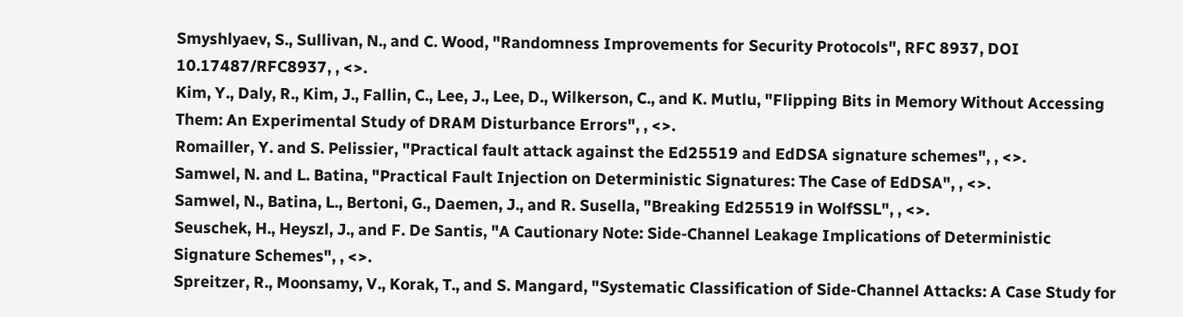Smyshlyaev, S., Sullivan, N., and C. Wood, "Randomness Improvements for Security Protocols", RFC 8937, DOI 10.17487/RFC8937, , <>.
Kim, Y., Daly, R., Kim, J., Fallin, C., Lee, J., Lee, D., Wilkerson, C., and K. Mutlu, "Flipping Bits in Memory Without Accessing Them: An Experimental Study of DRAM Disturbance Errors", , <>.
Romailler, Y. and S. Pelissier, "Practical fault attack against the Ed25519 and EdDSA signature schemes", , <>.
Samwel, N. and L. Batina, "Practical Fault Injection on Deterministic Signatures: The Case of EdDSA", , <>.
Samwel, N., Batina, L., Bertoni, G., Daemen, J., and R. Susella, "Breaking Ed25519 in WolfSSL", , <>.
Seuschek, H., Heyszl, J., and F. De Santis, "A Cautionary Note: Side-Channel Leakage Implications of Deterministic Signature Schemes", , <>.
Spreitzer, R., Moonsamy, V., Korak, T., and S. Mangard, "Systematic Classification of Side-Channel Attacks: A Case Study for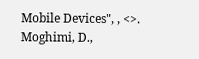Mobile Devices", , <>.
Moghimi, D.,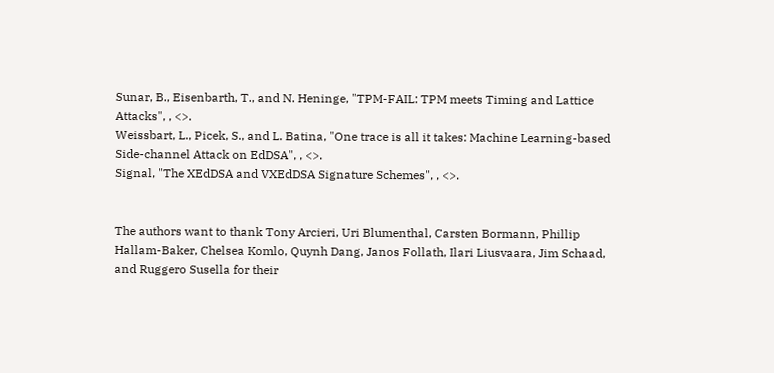Sunar, B., Eisenbarth, T., and N. Heninge, "TPM-FAIL: TPM meets Timing and Lattice Attacks", , <>.
Weissbart, L., Picek, S., and L. Batina, "One trace is all it takes: Machine Learning-based Side-channel Attack on EdDSA", , <>.
Signal, "The XEdDSA and VXEdDSA Signature Schemes", , <>.


The authors want to thank Tony Arcieri, Uri Blumenthal, Carsten Bormann, Phillip Hallam-Baker, Chelsea Komlo, Quynh Dang, Janos Follath, Ilari Liusvaara, Jim Schaad, and Ruggero Susella for their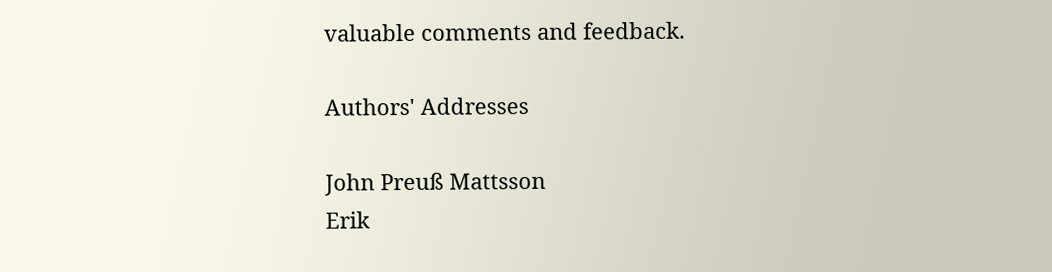valuable comments and feedback.

Authors' Addresses

John Preuß Mattsson
Erik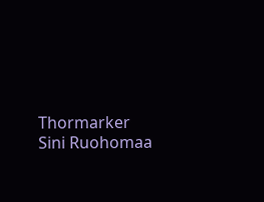Thormarker
Sini Ruohomaa